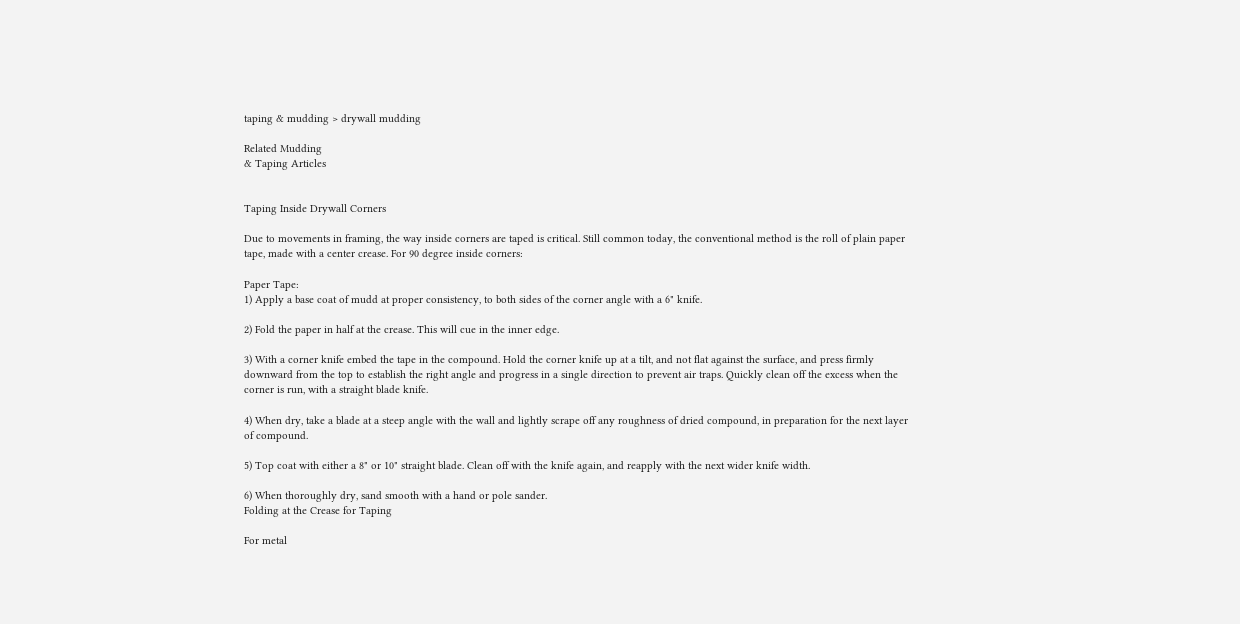taping & mudding > drywall mudding

Related Mudding
& Taping Articles


Taping Inside Drywall Corners

Due to movements in framing, the way inside corners are taped is critical. Still common today, the conventional method is the roll of plain paper tape, made with a center crease. For 90 degree inside corners:

Paper Tape:
1) Apply a base coat of mudd at proper consistency, to both sides of the corner angle with a 6" knife.

2) Fold the paper in half at the crease. This will cue in the inner edge.

3) With a corner knife embed the tape in the compound. Hold the corner knife up at a tilt, and not flat against the surface, and press firmly downward from the top to establish the right angle and progress in a single direction to prevent air traps. Quickly clean off the excess when the corner is run, with a straight blade knife.

4) When dry, take a blade at a steep angle with the wall and lightly scrape off any roughness of dried compound, in preparation for the next layer of compound.

5) Top coat with either a 8" or 10" straight blade. Clean off with the knife again, and reapply with the next wider knife width.

6) When thoroughly dry, sand smooth with a hand or pole sander.
Folding at the Crease for Taping

For metal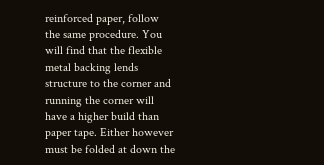reinforced paper, follow the same procedure. You will find that the flexible metal backing lends structure to the corner and running the corner will have a higher build than paper tape. Either however must be folded at down the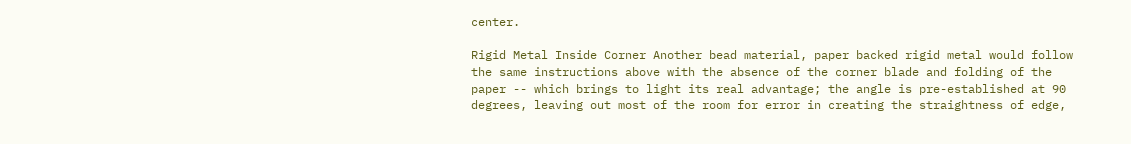center.

Rigid Metal Inside Corner Another bead material, paper backed rigid metal would follow the same instructions above with the absence of the corner blade and folding of the paper -- which brings to light its real advantage; the angle is pre-established at 90 degrees, leaving out most of the room for error in creating the straightness of edge,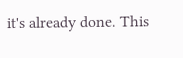it's already done. This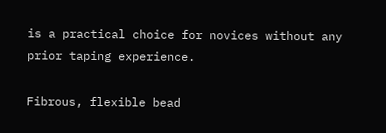is a practical choice for novices without any prior taping experience.

Fibrous, flexible bead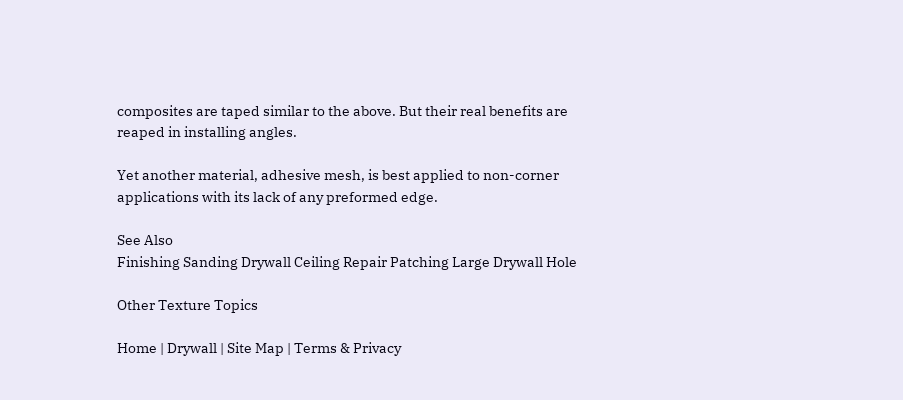composites are taped similar to the above. But their real benefits are reaped in installing angles.

Yet another material, adhesive mesh, is best applied to non-corner applications with its lack of any preformed edge.

See Also
Finishing Sanding Drywall Ceiling Repair Patching Large Drywall Hole

Other Texture Topics

Home | Drywall | Site Map | Terms & Privacy